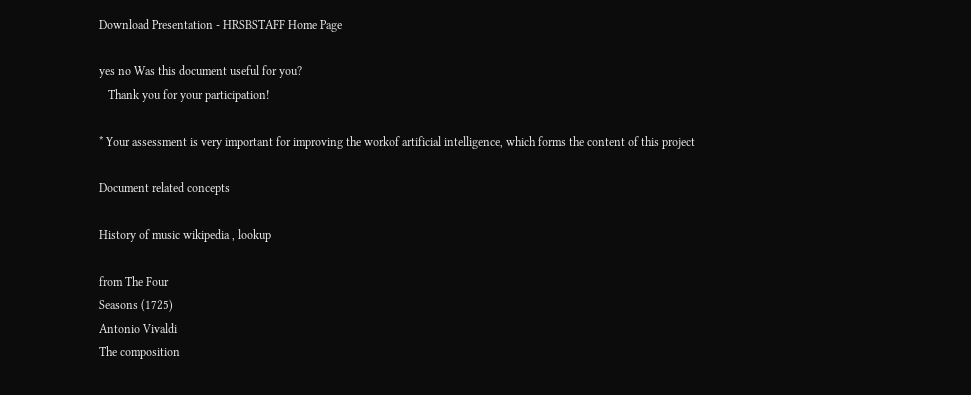Download Presentation - HRSBSTAFF Home Page

yes no Was this document useful for you?
   Thank you for your participation!

* Your assessment is very important for improving the workof artificial intelligence, which forms the content of this project

Document related concepts

History of music wikipedia , lookup

from The Four
Seasons (1725)
Antonio Vivaldi
The composition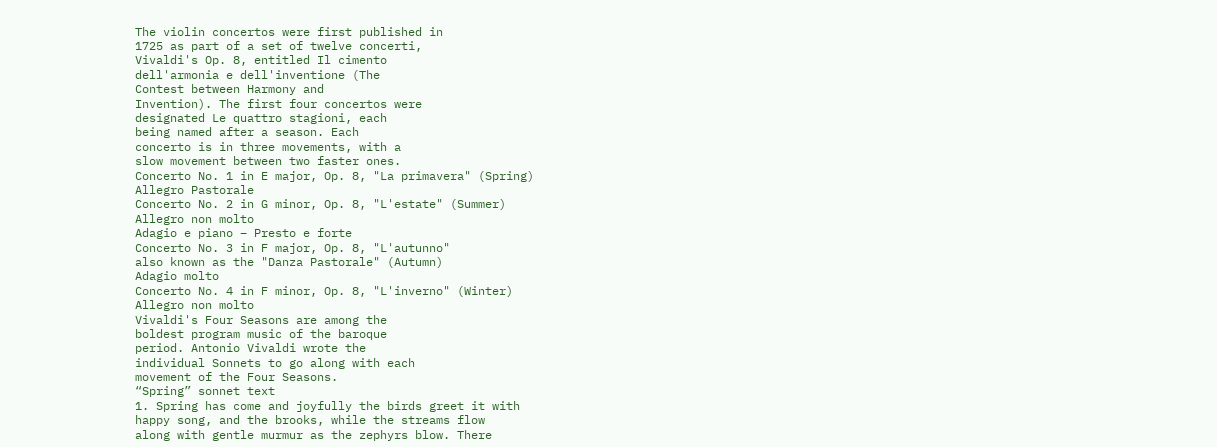The violin concertos were first published in
1725 as part of a set of twelve concerti,
Vivaldi's Op. 8, entitled Il cimento
dell'armonia e dell'inventione (The
Contest between Harmony and
Invention). The first four concertos were
designated Le quattro stagioni, each
being named after a season. Each
concerto is in three movements, with a
slow movement between two faster ones.
Concerto No. 1 in E major, Op. 8, "La primavera" (Spring)
Allegro Pastorale
Concerto No. 2 in G minor, Op. 8, "L'estate" (Summer)
Allegro non molto
Adagio e piano – Presto e forte
Concerto No. 3 in F major, Op. 8, "L'autunno"
also known as the "Danza Pastorale" (Autumn)
Adagio molto
Concerto No. 4 in F minor, Op. 8, "L'inverno" (Winter)
Allegro non molto
Vivaldi's Four Seasons are among the
boldest program music of the baroque
period. Antonio Vivaldi wrote the
individual Sonnets to go along with each
movement of the Four Seasons.
“Spring” sonnet text
1. Spring has come and joyfully the birds greet it with
happy song, and the brooks, while the streams flow
along with gentle murmur as the zephyrs blow. There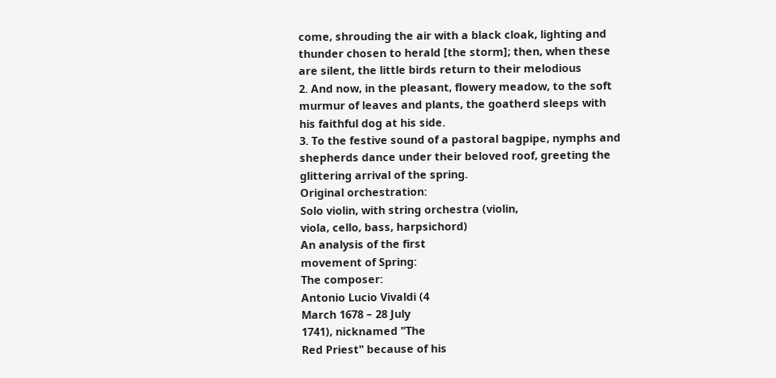come, shrouding the air with a black cloak, lighting and
thunder chosen to herald [the storm]; then, when these
are silent, the little birds return to their melodious
2. And now, in the pleasant, flowery meadow, to the soft
murmur of leaves and plants, the goatherd sleeps with
his faithful dog at his side.
3. To the festive sound of a pastoral bagpipe, nymphs and
shepherds dance under their beloved roof, greeting the
glittering arrival of the spring.
Original orchestration:
Solo violin, with string orchestra (violin,
viola, cello, bass, harpsichord)
An analysis of the first
movement of Spring:
The composer:
Antonio Lucio Vivaldi (4
March 1678 – 28 July
1741), nicknamed "The
Red Priest" because of his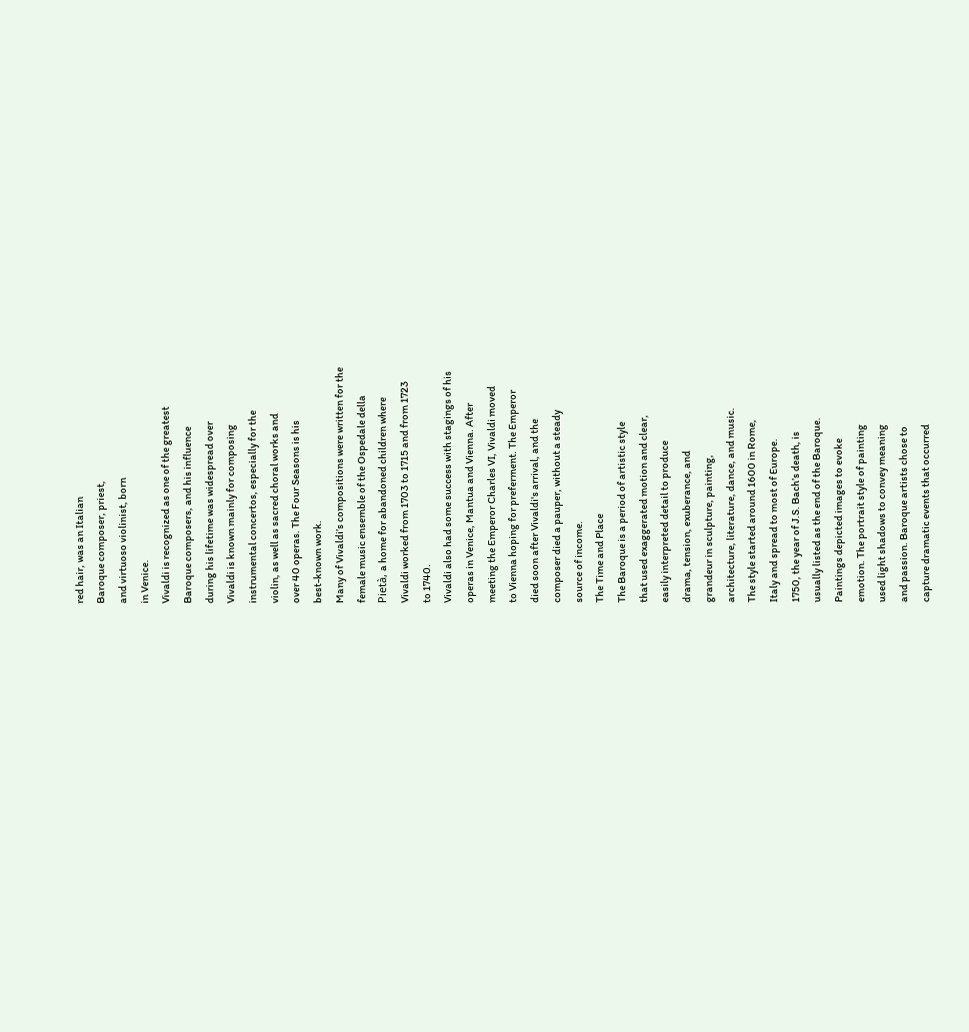red hair, was an Italian
Baroque composer, priest,
and virtuoso violinist, born
in Venice.
Vivaldi is recognized as one of the greatest
Baroque composers, and his influence
during his lifetime was widespread over
Vivaldi is known mainly for composing
instrumental concertos, especially for the
violin, as well as sacred choral works and
over 40 operas. The Four Seasons is his
best-known work.
Many of Vivaldi’s compositions were written for the
female music ensemble of the Ospedale della
Pietà, a home for abandoned children where
Vivaldi worked from 1703 to 1715 and from 1723
to 1740.
Vivaldi also had some success with stagings of his
operas in Venice, Mantua and Vienna. After
meeting the Emperor Charles VI, Vivaldi moved
to Vienna hoping for preferment. The Emperor
died soon after Vivaldi's arrival, and the
composer died a pauper, without a steady
source of income.
The Time and Place
The Baroque is a period of artistic style
that used exaggerated motion and clear,
easily interpreted detail to produce
drama, tension, exuberance, and
grandeur in sculpture, painting,
architecture, literature, dance, and music.
The style started around 1600 in Rome,
Italy and spread to most of Europe.
1750, the year of J.S. Bach’s death, is
usually listed as the end of the Baroque.
Paintings depicted images to evoke
emotion. The portrait style of painting
used light shadows to convey meaning
and passion. Baroque artists chose to
capture dramatic events that occurred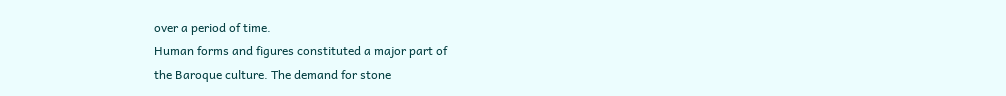over a period of time.
Human forms and figures constituted a major part of
the Baroque culture. The demand for stone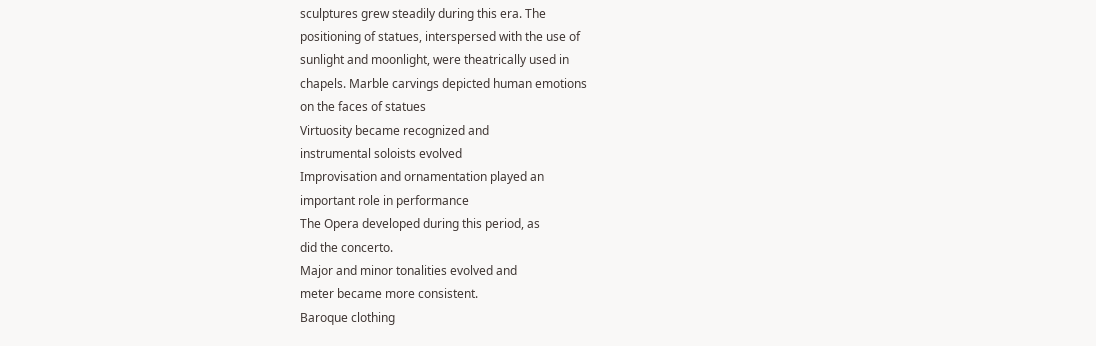sculptures grew steadily during this era. The
positioning of statues, interspersed with the use of
sunlight and moonlight, were theatrically used in
chapels. Marble carvings depicted human emotions
on the faces of statues
Virtuosity became recognized and
instrumental soloists evolved
Improvisation and ornamentation played an
important role in performance
The Opera developed during this period, as
did the concerto.
Major and minor tonalities evolved and
meter became more consistent.
Baroque clothing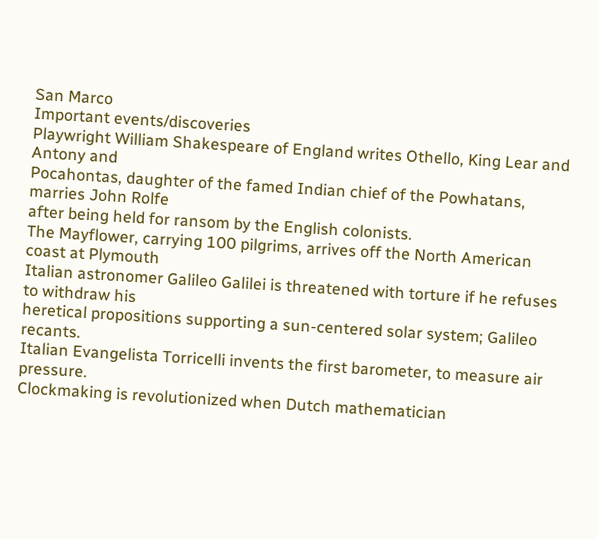San Marco
Important events/discoveries
Playwright William Shakespeare of England writes Othello, King Lear and Antony and
Pocahontas, daughter of the famed Indian chief of the Powhatans, marries John Rolfe
after being held for ransom by the English colonists.
The Mayflower, carrying 100 pilgrims, arrives off the North American coast at Plymouth
Italian astronomer Galileo Galilei is threatened with torture if he refuses to withdraw his
heretical propositions supporting a sun-centered solar system; Galileo recants.
Italian Evangelista Torricelli invents the first barometer, to measure air pressure.
Clockmaking is revolutionized when Dutch mathematician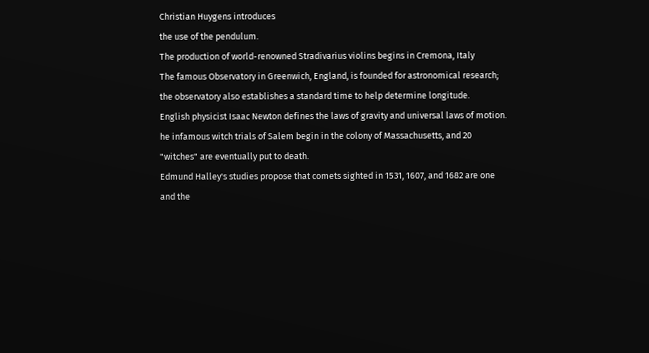Christian Huygens introduces
the use of the pendulum.
The production of world-renowned Stradivarius violins begins in Cremona, Italy
The famous Observatory in Greenwich, England, is founded for astronomical research;
the observatory also establishes a standard time to help determine longitude.
English physicist Isaac Newton defines the laws of gravity and universal laws of motion.
he infamous witch trials of Salem begin in the colony of Massachusetts, and 20
"witches" are eventually put to death.
Edmund Halley's studies propose that comets sighted in 1531, 1607, and 1682 are one
and the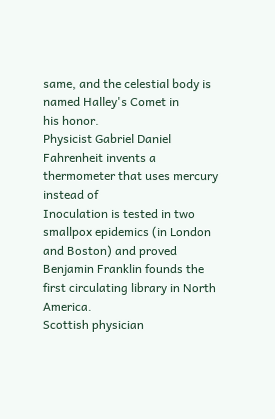same, and the celestial body is named Halley's Comet in
his honor.
Physicist Gabriel Daniel Fahrenheit invents a thermometer that uses mercury instead of
Inoculation is tested in two smallpox epidemics (in London and Boston) and proved
Benjamin Franklin founds the first circulating library in North America.
Scottish physician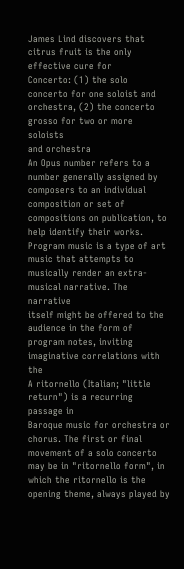James Lind discovers that citrus fruit is the only effective cure for
Concerto: (1) the solo concerto for one soloist and
orchestra, (2) the concerto grosso for two or more soloists
and orchestra
An Opus number refers to a number generally assigned by
composers to an individual composition or set of
compositions on publication, to help identify their works.
Program music is a type of art music that attempts to
musically render an extra-musical narrative. The narrative
itself might be offered to the audience in the form of
program notes, inviting imaginative correlations with the
A ritornello (Italian; "little return") is a recurring passage in
Baroque music for orchestra or chorus. The first or final
movement of a solo concerto may be in "ritornello form", in
which the ritornello is the opening theme, always played by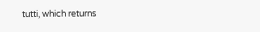tutti, which returns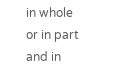in whole or in part and in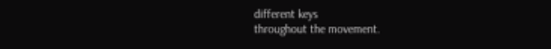different keys
throughout the movement.